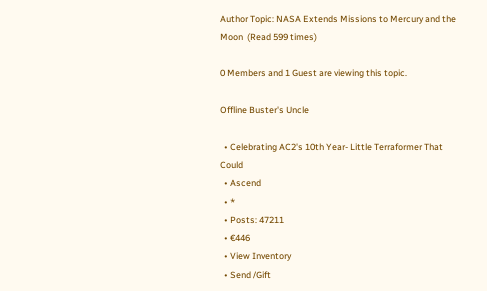Author Topic: NASA Extends Missions to Mercury and the Moon  (Read 599 times)

0 Members and 1 Guest are viewing this topic.

Offline Buster's Uncle

  • Celebrating AC2's 10th Year- Little Terraformer That Could
  • Ascend
  • *
  • Posts: 47211
  • €446
  • View Inventory
  • Send /Gift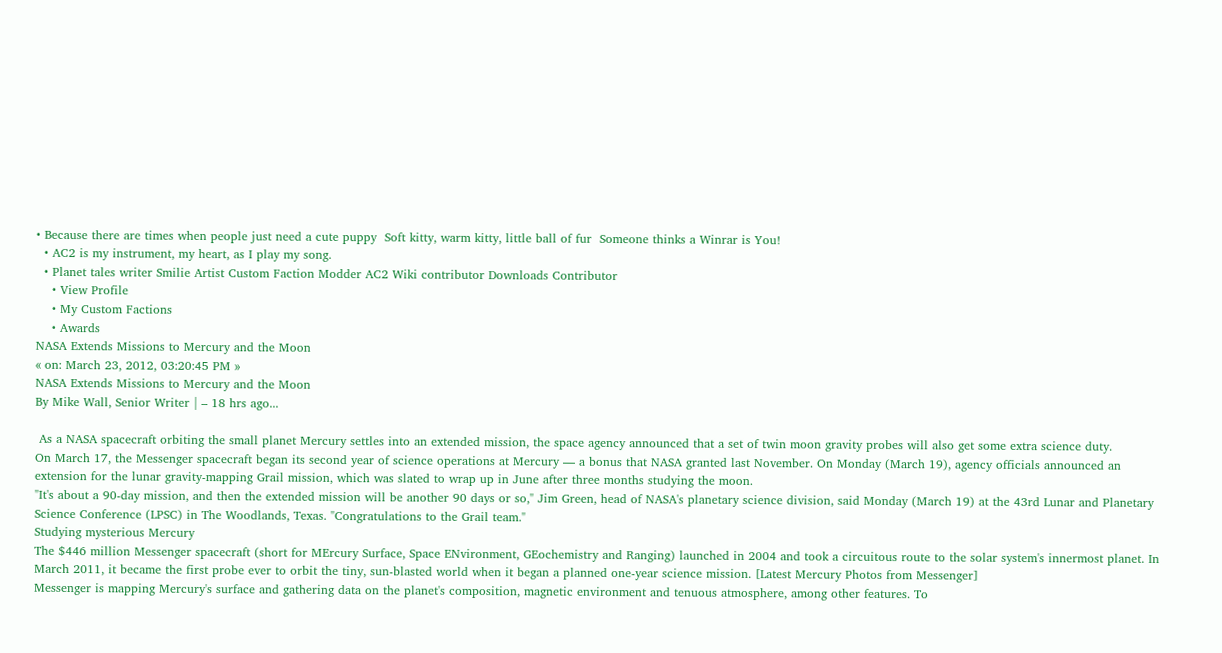• Because there are times when people just need a cute puppy  Soft kitty, warm kitty, little ball of fur  Someone thinks a Winrar is You!
  • AC2 is my instrument, my heart, as I play my song.
  • Planet tales writer Smilie Artist Custom Faction Modder AC2 Wiki contributor Downloads Contributor
    • View Profile
    • My Custom Factions
    • Awards
NASA Extends Missions to Mercury and the Moon
« on: March 23, 2012, 03:20:45 PM »
NASA Extends Missions to Mercury and the Moon
By Mike Wall, Senior Writer | – 18 hrs ago...

 As a NASA spacecraft orbiting the small planet Mercury settles into an extended mission, the space agency announced that a set of twin moon gravity probes will also get some extra science duty.
On March 17, the Messenger spacecraft began its second year of science operations at Mercury — a bonus that NASA granted last November. On Monday (March 19), agency officials announced an extension for the lunar gravity-mapping Grail mission, which was slated to wrap up in June after three months studying the moon.
"It's about a 90-day mission, and then the extended mission will be another 90 days or so," Jim Green, head of NASA's planetary science division, said Monday (March 19) at the 43rd Lunar and Planetary Science Conference (LPSC) in The Woodlands, Texas. "Congratulations to the Grail team."
Studying mysterious Mercury
The $446 million Messenger spacecraft (short for MErcury Surface, Space ENvironment, GEochemistry and Ranging) launched in 2004 and took a circuitous route to the solar system's innermost planet. In March 2011, it became the first probe ever to orbit the tiny, sun-blasted world when it began a planned one-year science mission. [Latest Mercury Photos from Messenger]
Messenger is mapping Mercury's surface and gathering data on the planet's composition, magnetic environment and tenuous atmosphere, among other features. To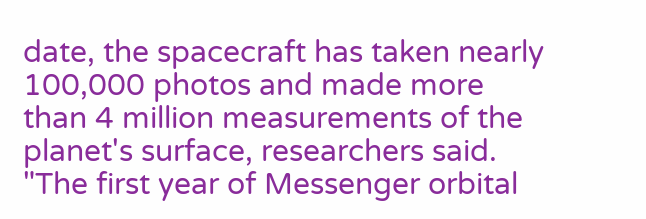date, the spacecraft has taken nearly 100,000 photos and made more than 4 million measurements of the planet's surface, researchers said.
"The first year of Messenger orbital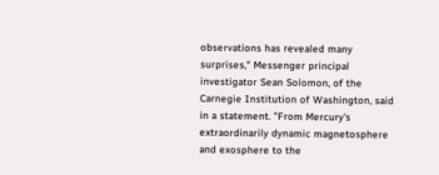observations has revealed many surprises," Messenger principal investigator Sean Solomon, of the Carnegie Institution of Washington, said in a statement. "From Mercury's extraordinarily dynamic magnetosphere and exosphere to the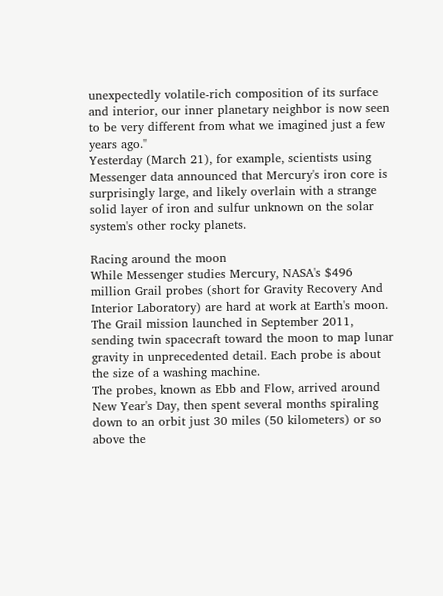unexpectedly volatile-rich composition of its surface and interior, our inner planetary neighbor is now seen to be very different from what we imagined just a few years ago."
Yesterday (March 21), for example, scientists using Messenger data announced that Mercury's iron core is surprisingly large, and likely overlain with a strange solid layer of iron and sulfur unknown on the solar system's other rocky planets.

Racing around the moon
While Messenger studies Mercury, NASA's $496 million Grail probes (short for Gravity Recovery And Interior Laboratory) are hard at work at Earth's moon.
The Grail mission launched in September 2011, sending twin spacecraft toward the moon to map lunar gravity in unprecedented detail. Each probe is about the size of a washing machine.
The probes, known as Ebb and Flow, arrived around New Year's Day, then spent several months spiraling down to an orbit just 30 miles (50 kilometers) or so above the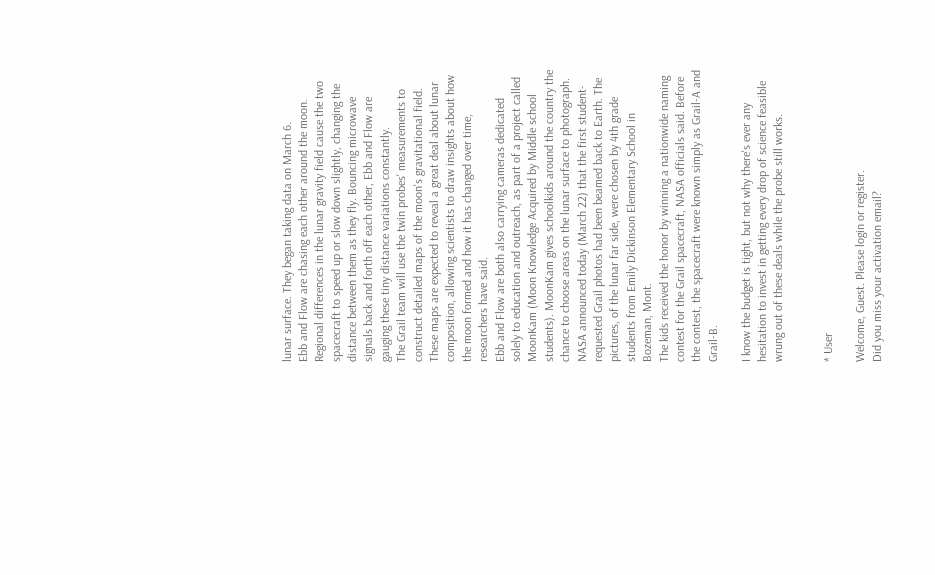lunar surface. They began taking data on March 6.
Ebb and Flow are chasing each other around the moon. Regional differences in the lunar gravity field cause the two spacecraft to speed up or slow down slightly, changing the distance between them as they fly. Bouncing microwave signals back and forth off each other, Ebb and Flow are gauging these tiny distance variations constantly.
The Grail team will use the twin probes' measurements to construct detailed maps of the moon's gravitational field. These maps are expected to reveal a great deal about lunar composition, allowing scientists to draw insights about how the moon formed and how it has changed over time, researchers have said.
Ebb and Flow are both also carrying cameras dedicated solely to education and outreach, as part of a project called MoonKam (Moon Knowledge Acquired by Middle school students). MoonKam gives schoolkids around the country the chance to choose areas on the lunar surface to photograph.
NASA announced today (March 22) that the first student-requested Grail photos had been beamed back to Earth. The pictures, of the lunar far side, were chosen by 4th grade students from Emily Dickinson Elementary School in Bozeman, Mont.
The kids received the honor by winning a nationwide naming contest for the Grail spacecraft, NASA officials said. Before the contest, the spacecraft were known simply as Grail-A and Grail-B.

I know the budget is tight, but not why there's ever any hesitation to invest in getting every drop of science feasible wrung out of these deals while the probe still works.


* User

Welcome, Guest. Please login or register.
Did you miss your activation email?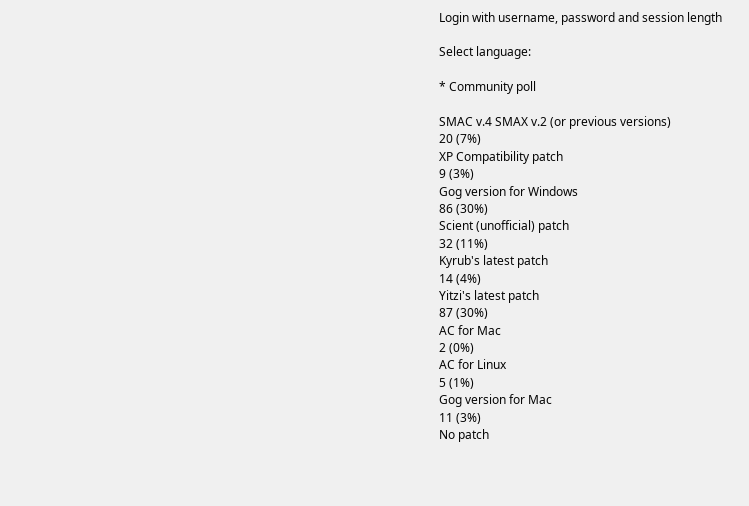Login with username, password and session length

Select language:

* Community poll

SMAC v.4 SMAX v.2 (or previous versions)
20 (7%)
XP Compatibility patch
9 (3%)
Gog version for Windows
86 (30%)
Scient (unofficial) patch
32 (11%)
Kyrub's latest patch
14 (4%)
Yitzi's latest patch
87 (30%)
AC for Mac
2 (0%)
AC for Linux
5 (1%)
Gog version for Mac
11 (3%)
No patch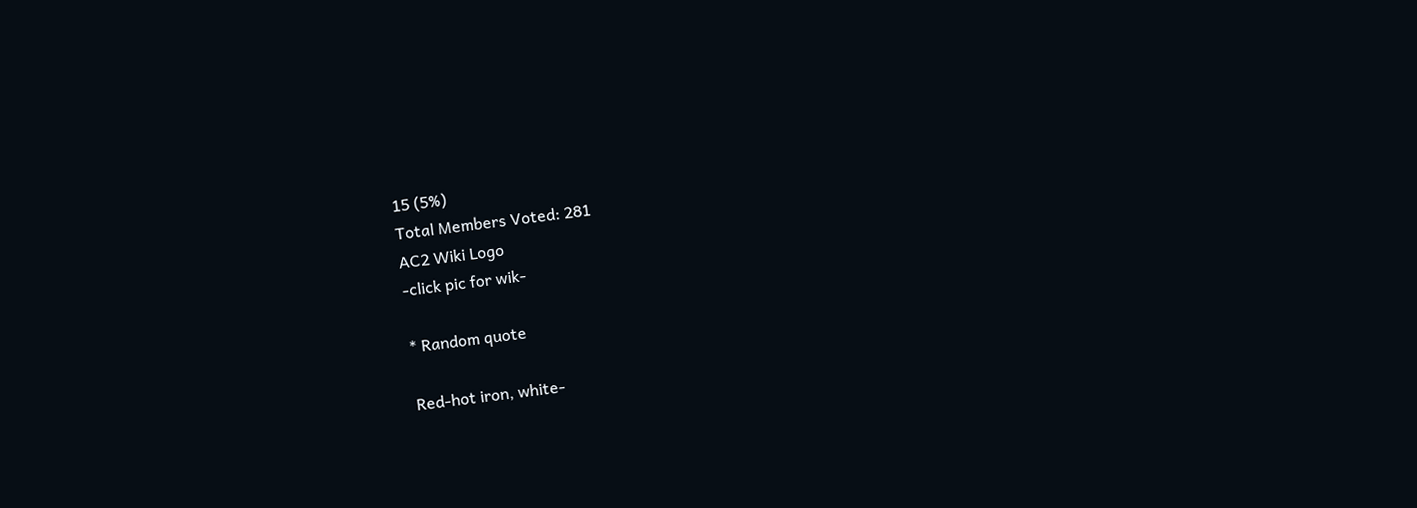15 (5%)
Total Members Voted: 281
AC2 Wiki Logo
-click pic for wik-

* Random quote

Red-hot iron, white-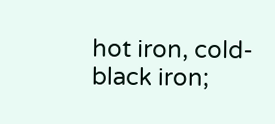hot iron, cold-black iron;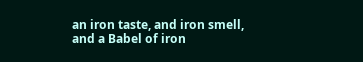an iron taste, and iron smell, and a Babel of iron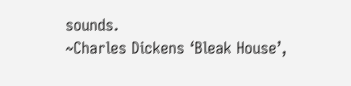sounds.
~Charles Dickens ‘Bleak House’,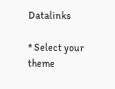Datalinks

* Select your theme